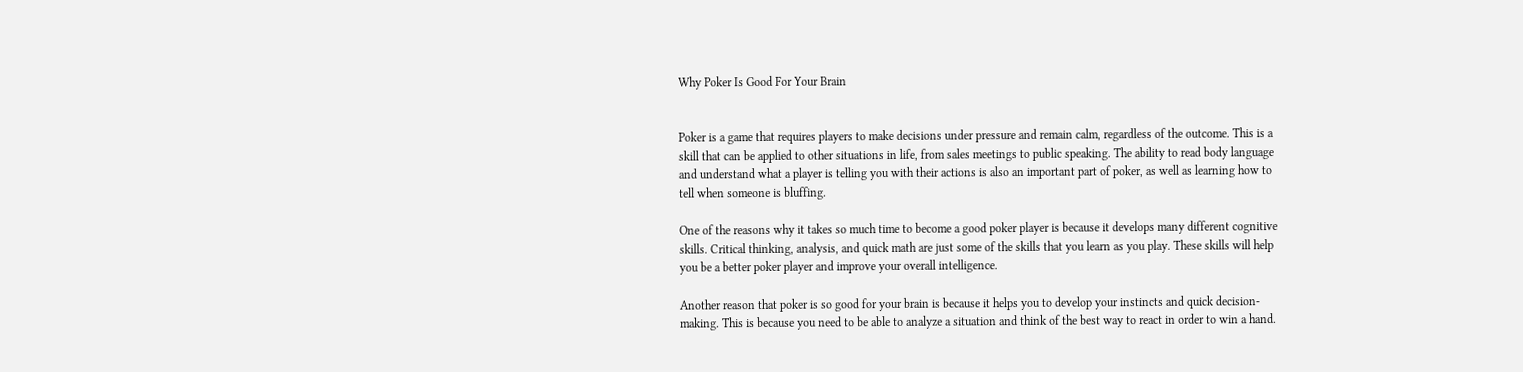Why Poker Is Good For Your Brain


Poker is a game that requires players to make decisions under pressure and remain calm, regardless of the outcome. This is a skill that can be applied to other situations in life, from sales meetings to public speaking. The ability to read body language and understand what a player is telling you with their actions is also an important part of poker, as well as learning how to tell when someone is bluffing.

One of the reasons why it takes so much time to become a good poker player is because it develops many different cognitive skills. Critical thinking, analysis, and quick math are just some of the skills that you learn as you play. These skills will help you be a better poker player and improve your overall intelligence.

Another reason that poker is so good for your brain is because it helps you to develop your instincts and quick decision-making. This is because you need to be able to analyze a situation and think of the best way to react in order to win a hand.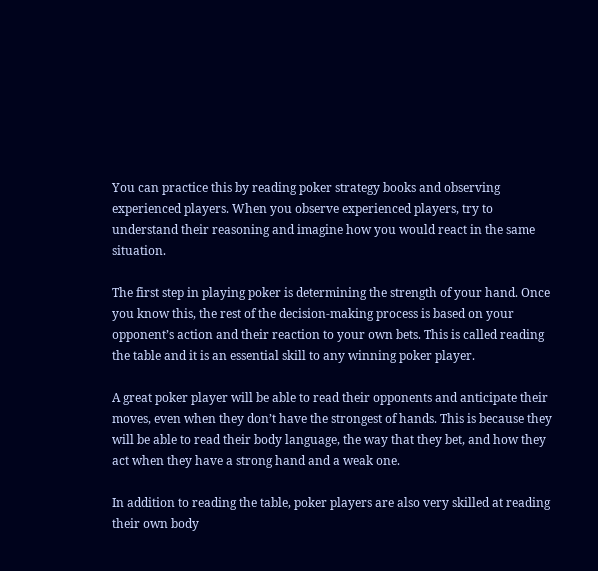You can practice this by reading poker strategy books and observing experienced players. When you observe experienced players, try to understand their reasoning and imagine how you would react in the same situation.

The first step in playing poker is determining the strength of your hand. Once you know this, the rest of the decision-making process is based on your opponent’s action and their reaction to your own bets. This is called reading the table and it is an essential skill to any winning poker player.

A great poker player will be able to read their opponents and anticipate their moves, even when they don’t have the strongest of hands. This is because they will be able to read their body language, the way that they bet, and how they act when they have a strong hand and a weak one.

In addition to reading the table, poker players are also very skilled at reading their own body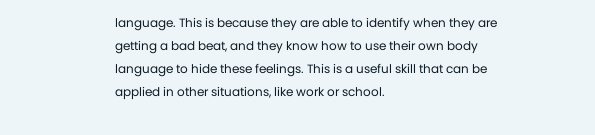language. This is because they are able to identify when they are getting a bad beat, and they know how to use their own body language to hide these feelings. This is a useful skill that can be applied in other situations, like work or school.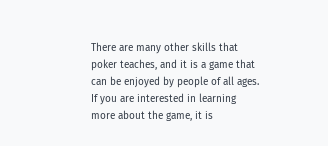There are many other skills that poker teaches, and it is a game that can be enjoyed by people of all ages. If you are interested in learning more about the game, it is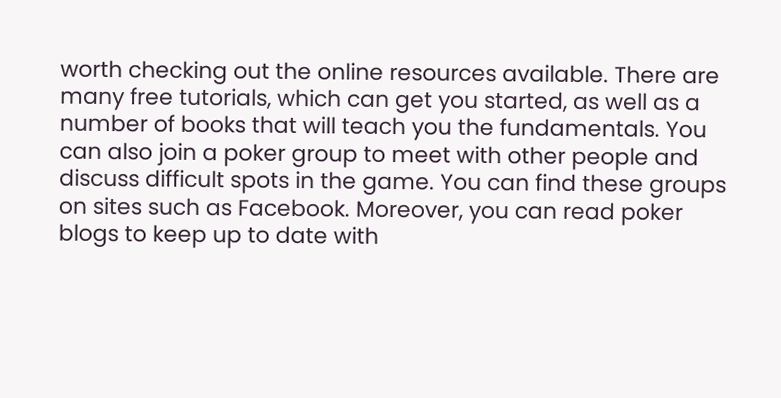worth checking out the online resources available. There are many free tutorials, which can get you started, as well as a number of books that will teach you the fundamentals. You can also join a poker group to meet with other people and discuss difficult spots in the game. You can find these groups on sites such as Facebook. Moreover, you can read poker blogs to keep up to date with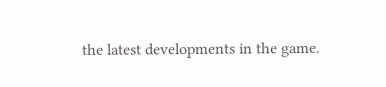the latest developments in the game.